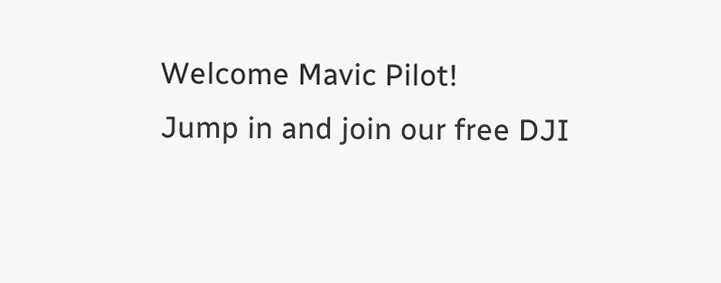Welcome Mavic Pilot!
Jump in and join our free DJI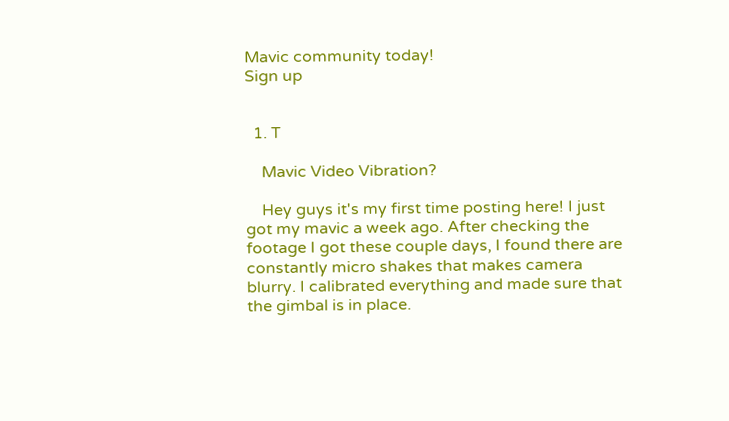Mavic community today!
Sign up


  1. T

    Mavic Video Vibration?

    Hey guys it's my first time posting here! I just got my mavic a week ago. After checking the footage I got these couple days, I found there are constantly micro shakes that makes camera blurry. I calibrated everything and made sure that the gimbal is in place.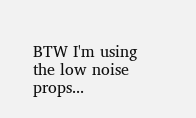BTW I'm using the low noise props...